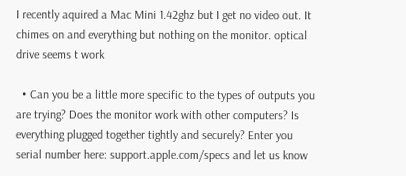I recently aquired a Mac Mini 1.42ghz but I get no video out. It chimes on and everything but nothing on the monitor. optical drive seems t work

  • Can you be a little more specific to the types of outputs you are trying? Does the monitor work with other computers? Is everything plugged together tightly and securely? Enter you serial number here: support.apple.com/specs and let us know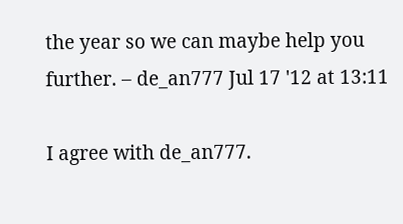the year so we can maybe help you further. – de_an777 Jul 17 '12 at 13:11

I agree with de_an777.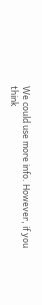We could use more info. However, if you think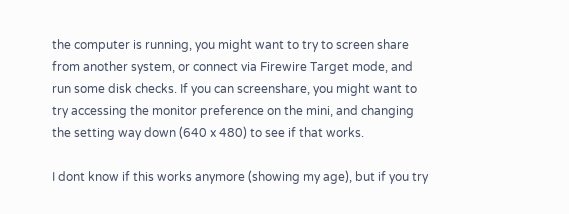the computer is running, you might want to try to screen share from another system, or connect via Firewire Target mode, and run some disk checks. If you can screenshare, you might want to try accessing the monitor preference on the mini, and changing the setting way down (640 x 480) to see if that works.

I dont know if this works anymore (showing my age), but if you try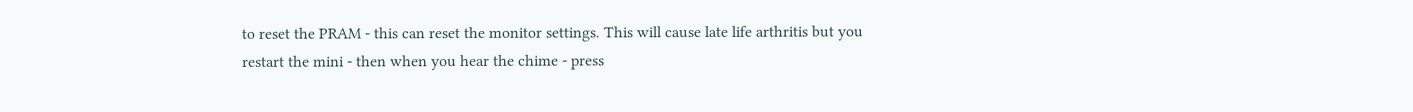to reset the PRAM - this can reset the monitor settings. This will cause late life arthritis but you restart the mini - then when you hear the chime - press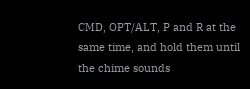CMD, OPT/ALT, P and R at the same time, and hold them until the chime sounds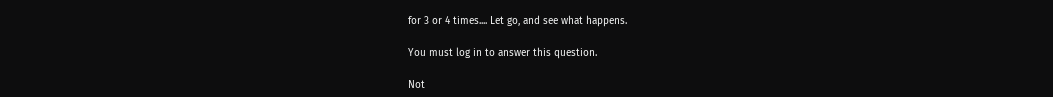for 3 or 4 times.... Let go, and see what happens.

You must log in to answer this question.

Not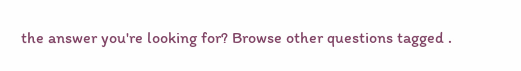the answer you're looking for? Browse other questions tagged .